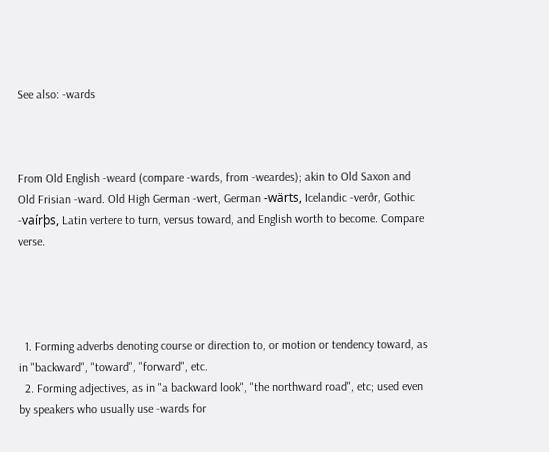See also: -wards



From Old English -weard (compare -wards, from -weardes); akin to Old Saxon and Old Frisian -ward. Old High German -wert, German -wärts, Icelandic -verðr, Gothic -vaírþs, Latin vertere to turn, versus toward, and English worth to become. Compare verse.




  1. Forming adverbs denoting course or direction to, or motion or tendency toward, as in "backward", "toward", "forward", etc.
  2. Forming adjectives, as in "a backward look", "the northward road", etc; used even by speakers who usually use -wards for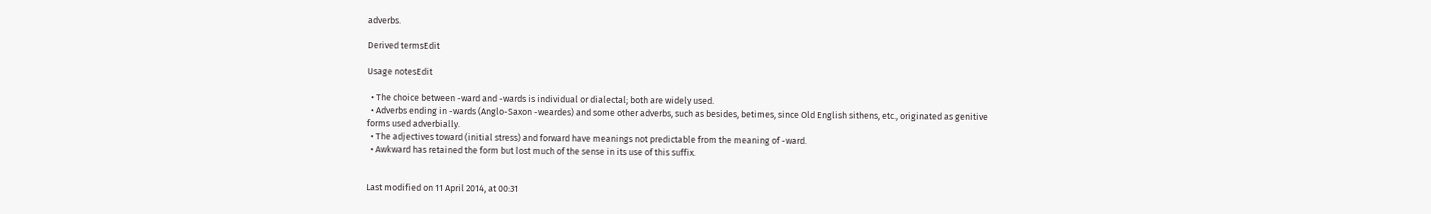adverbs.

Derived termsEdit

Usage notesEdit

  • The choice between -ward and -wards is individual or dialectal; both are widely used.
  • Adverbs ending in -wards (Anglo-Saxon -weardes) and some other adverbs, such as besides, betimes, since Old English sithens, etc., originated as genitive forms used adverbially.
  • The adjectives toward (initial stress) and forward have meanings not predictable from the meaning of -ward.
  • Awkward has retained the form but lost much of the sense in its use of this suffix.


Last modified on 11 April 2014, at 00:31